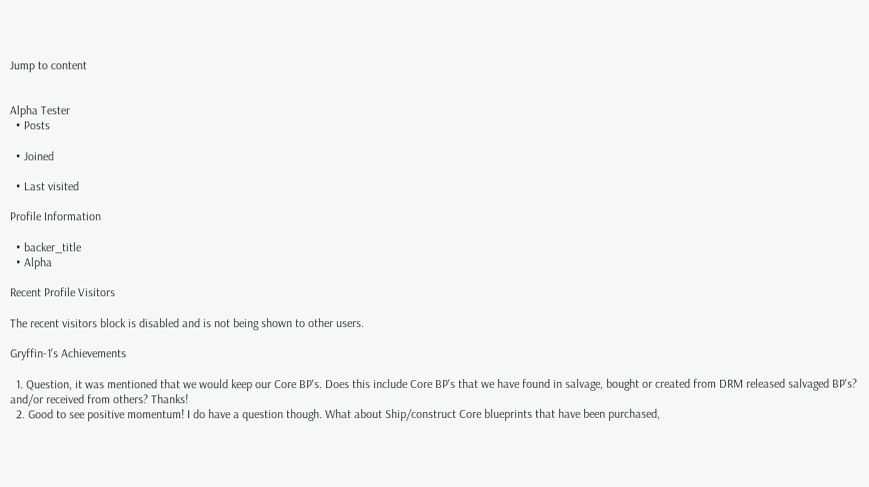Jump to content


Alpha Tester
  • Posts

  • Joined

  • Last visited

Profile Information

  • backer_title
  • Alpha

Recent Profile Visitors

The recent visitors block is disabled and is not being shown to other users.

Gryffin-1's Achievements

  1. Question, it was mentioned that we would keep our Core BP's. Does this include Core BP's that we have found in salvage, bought or created from DRM released salvaged BP's? and/or received from others? Thanks!
  2. Good to see positive momentum! I do have a question though. What about Ship/construct Core blueprints that have been purchased,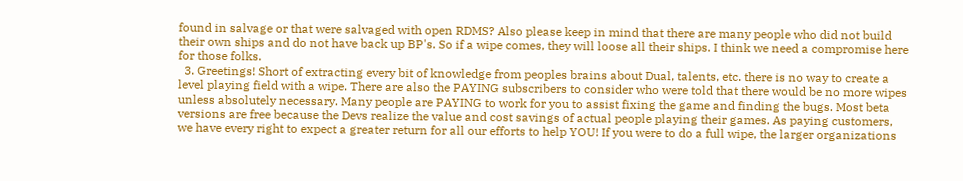found in salvage or that were salvaged with open RDMS? Also please keep in mind that there are many people who did not build their own ships and do not have back up BP's. So if a wipe comes, they will loose all their ships. I think we need a compromise here for those folks.
  3. Greetings! Short of extracting every bit of knowledge from peoples brains about Dual, talents, etc. there is no way to create a level playing field with a wipe. There are also the PAYING subscribers to consider who were told that there would be no more wipes unless absolutely necessary. Many people are PAYING to work for you to assist fixing the game and finding the bugs. Most beta versions are free because the Devs realize the value and cost savings of actual people playing their games. As paying customers, we have every right to expect a greater return for all our efforts to help YOU! If you were to do a full wipe, the larger organizations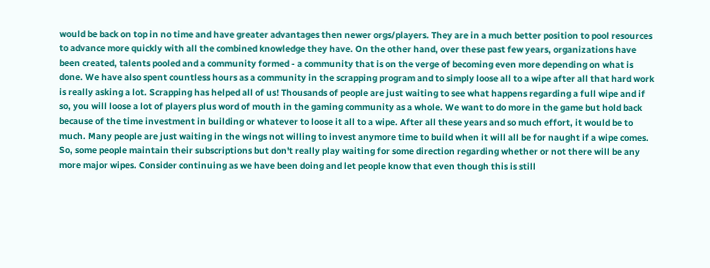would be back on top in no time and have greater advantages then newer orgs/players. They are in a much better position to pool resources to advance more quickly with all the combined knowledge they have. On the other hand, over these past few years, organizations have been created, talents pooled and a community formed - a community that is on the verge of becoming even more depending on what is done. We have also spent countless hours as a community in the scrapping program and to simply loose all to a wipe after all that hard work is really asking a lot. Scrapping has helped all of us! Thousands of people are just waiting to see what happens regarding a full wipe and if so, you will loose a lot of players plus word of mouth in the gaming community as a whole. We want to do more in the game but hold back because of the time investment in building or whatever to loose it all to a wipe. After all these years and so much effort, it would be to much. Many people are just waiting in the wings not willing to invest anymore time to build when it will all be for naught if a wipe comes. So, some people maintain their subscriptions but don't really play waiting for some direction regarding whether or not there will be any more major wipes. Consider continuing as we have been doing and let people know that even though this is still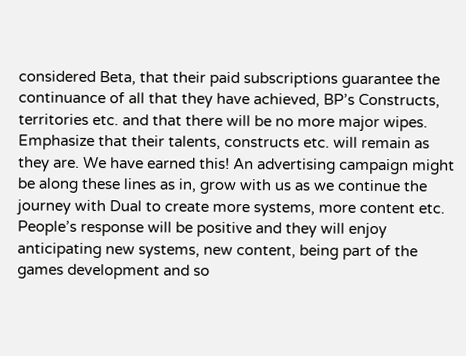considered Beta, that their paid subscriptions guarantee the continuance of all that they have achieved, BP’s Constructs, territories etc. and that there will be no more major wipes. Emphasize that their talents, constructs etc. will remain as they are. We have earned this! An advertising campaign might be along these lines as in, grow with us as we continue the journey with Dual to create more systems, more content etc. People’s response will be positive and they will enjoy anticipating new systems, new content, being part of the games development and so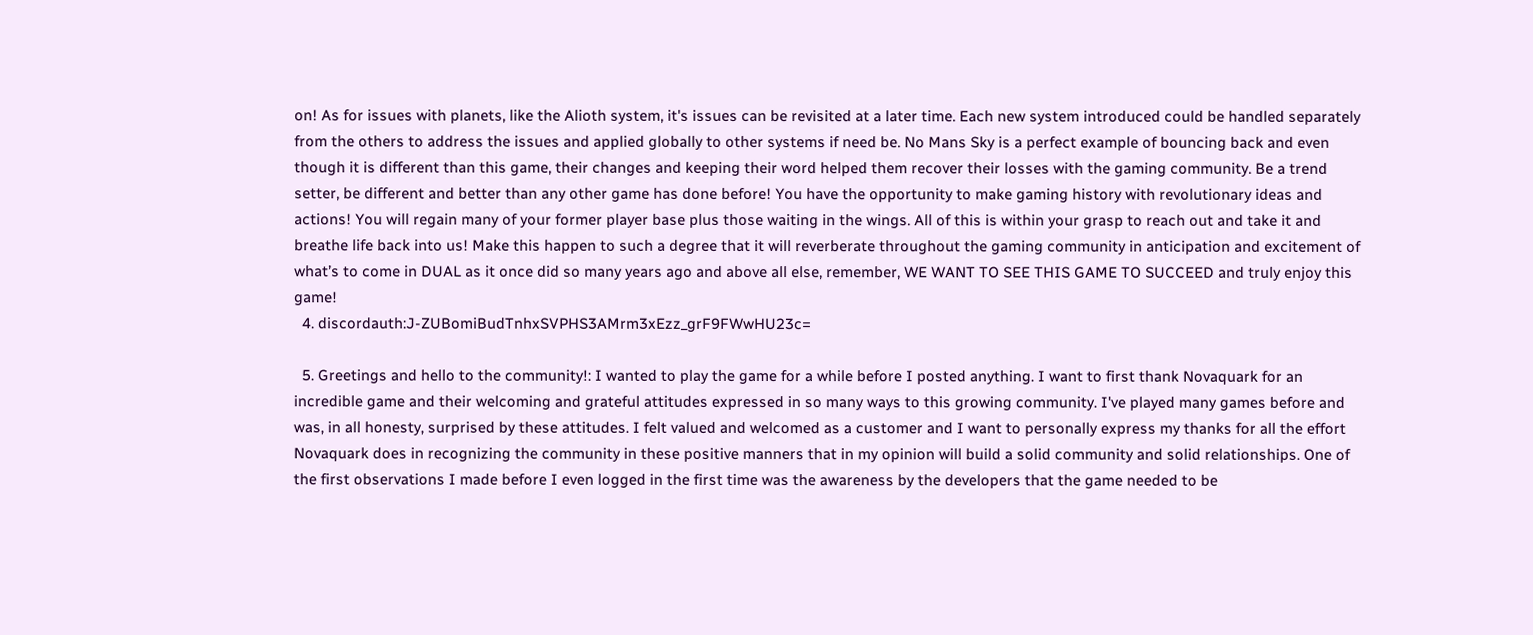on! As for issues with planets, like the Alioth system, it's issues can be revisited at a later time. Each new system introduced could be handled separately from the others to address the issues and applied globally to other systems if need be. No Mans Sky is a perfect example of bouncing back and even though it is different than this game, their changes and keeping their word helped them recover their losses with the gaming community. Be a trend setter, be different and better than any other game has done before! You have the opportunity to make gaming history with revolutionary ideas and actions! You will regain many of your former player base plus those waiting in the wings. All of this is within your grasp to reach out and take it and breathe life back into us! Make this happen to such a degree that it will reverberate throughout the gaming community in anticipation and excitement of what’s to come in DUAL as it once did so many years ago and above all else, remember, WE WANT TO SEE THIS GAME TO SUCCEED and truly enjoy this game!
  4. discordauth:J-ZUBomiBudTnhxSVPHS3AMrm3xEzz_grF9FWwHU23c=

  5. Greetings and hello to the community!: I wanted to play the game for a while before I posted anything. I want to first thank Novaquark for an incredible game and their welcoming and grateful attitudes expressed in so many ways to this growing community. I've played many games before and was, in all honesty, surprised by these attitudes. I felt valued and welcomed as a customer and I want to personally express my thanks for all the effort Novaquark does in recognizing the community in these positive manners that in my opinion will build a solid community and solid relationships. One of the first observations I made before I even logged in the first time was the awareness by the developers that the game needed to be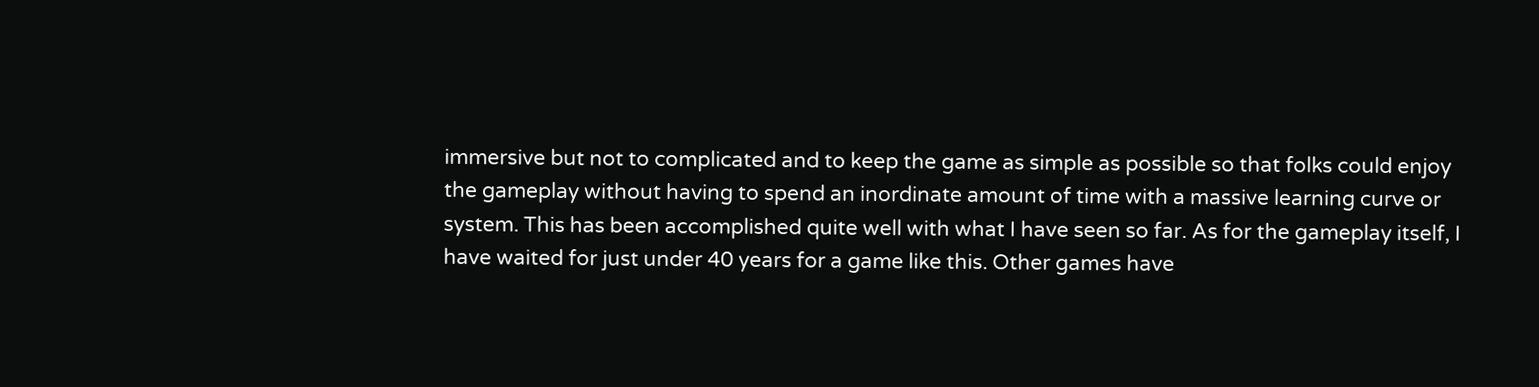immersive but not to complicated and to keep the game as simple as possible so that folks could enjoy the gameplay without having to spend an inordinate amount of time with a massive learning curve or system. This has been accomplished quite well with what I have seen so far. As for the gameplay itself, I have waited for just under 40 years for a game like this. Other games have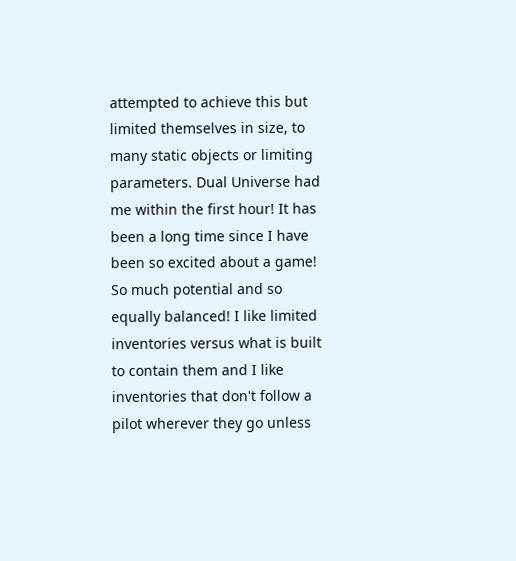attempted to achieve this but limited themselves in size, to many static objects or limiting parameters. Dual Universe had me within the first hour! It has been a long time since I have been so excited about a game! So much potential and so equally balanced! I like limited inventories versus what is built to contain them and I like inventories that don't follow a pilot wherever they go unless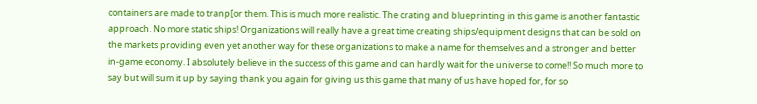containers are made to tranp[or them. This is much more realistic. The crating and blueprinting in this game is another fantastic approach. No more static ships! Organizations will really have a great time creating ships/equipment designs that can be sold on the markets providing even yet another way for these organizations to make a name for themselves and a stronger and better in-game economy. I absolutely believe in the success of this game and can hardly wait for the universe to come!! So much more to say but will sum it up by saying thank you again for giving us this game that many of us have hoped for, for so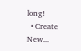long!
  • Create New...